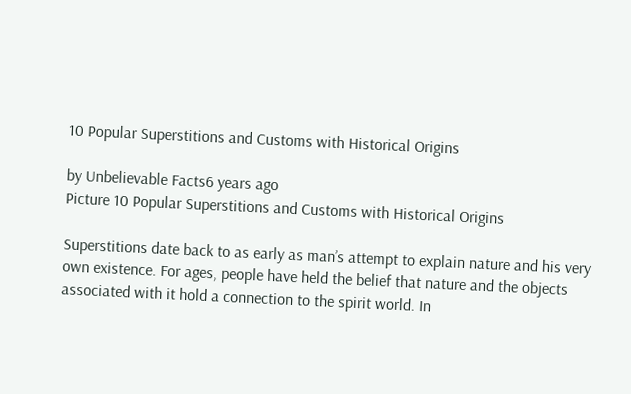10 Popular Superstitions and Customs with Historical Origins

by Unbelievable Facts6 years ago
Picture 10 Popular Superstitions and Customs with Historical Origins

Superstitions date back to as early as man’s attempt to explain nature and his very own existence. For ages, people have held the belief that nature and the objects associated with it hold a connection to the spirit world. In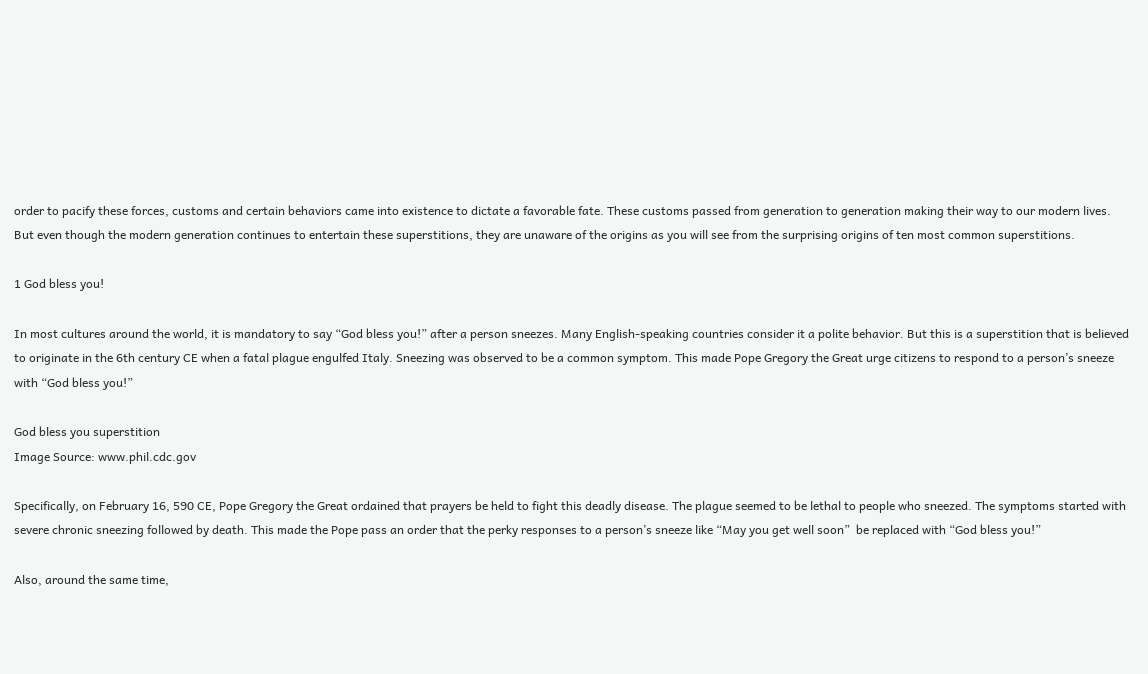order to pacify these forces, customs and certain behaviors came into existence to dictate a favorable fate. These customs passed from generation to generation making their way to our modern lives. But even though the modern generation continues to entertain these superstitions, they are unaware of the origins as you will see from the surprising origins of ten most common superstitions.

1 God bless you!

In most cultures around the world, it is mandatory to say “God bless you!” after a person sneezes. Many English-speaking countries consider it a polite behavior. But this is a superstition that is believed to originate in the 6th century CE when a fatal plague engulfed Italy. Sneezing was observed to be a common symptom. This made Pope Gregory the Great urge citizens to respond to a person’s sneeze with “God bless you!”

God bless you superstition
Image Source: www.phil.cdc.gov

Specifically, on February 16, 590 CE, Pope Gregory the Great ordained that prayers be held to fight this deadly disease. The plague seemed to be lethal to people who sneezed. The symptoms started with severe chronic sneezing followed by death. This made the Pope pass an order that the perky responses to a person’s sneeze like “May you get well soon”  be replaced with “God bless you!”

Also, around the same time,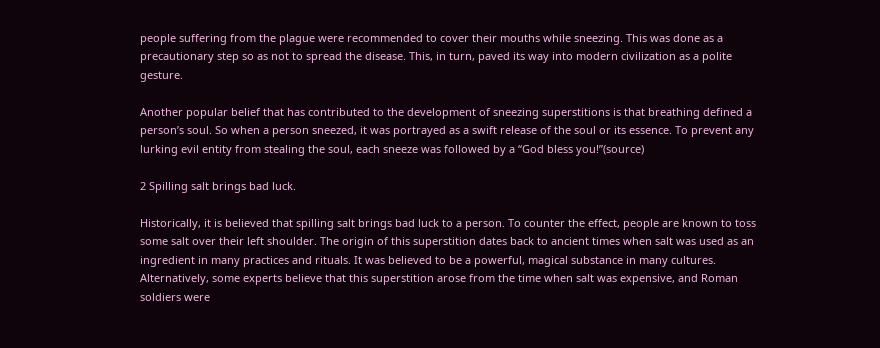people suffering from the plague were recommended to cover their mouths while sneezing. This was done as a precautionary step so as not to spread the disease. This, in turn, paved its way into modern civilization as a polite gesture.

Another popular belief that has contributed to the development of sneezing superstitions is that breathing defined a person’s soul. So when a person sneezed, it was portrayed as a swift release of the soul or its essence. To prevent any lurking evil entity from stealing the soul, each sneeze was followed by a “God bless you!”(source)

2 Spilling salt brings bad luck.

Historically, it is believed that spilling salt brings bad luck to a person. To counter the effect, people are known to toss some salt over their left shoulder. The origin of this superstition dates back to ancient times when salt was used as an ingredient in many practices and rituals. It was believed to be a powerful, magical substance in many cultures. Alternatively, some experts believe that this superstition arose from the time when salt was expensive, and Roman soldiers were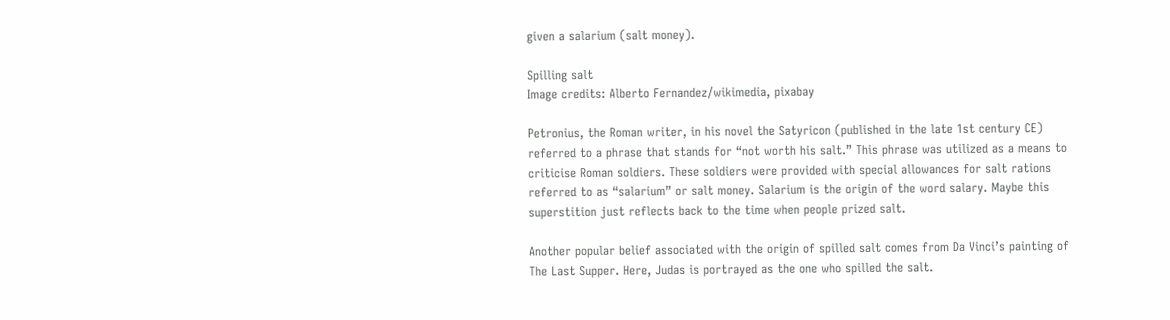given a salarium (salt money).

Spilling salt
Image credits: Alberto Fernandez/wikimedia, pixabay

Petronius, the Roman writer, in his novel the Satyricon (published in the late 1st century CE) referred to a phrase that stands for “not worth his salt.” This phrase was utilized as a means to criticise Roman soldiers. These soldiers were provided with special allowances for salt rations referred to as “salarium” or salt money. Salarium is the origin of the word salary. Maybe this superstition just reflects back to the time when people prized salt.

Another popular belief associated with the origin of spilled salt comes from Da Vinci’s painting of The Last Supper. Here, Judas is portrayed as the one who spilled the salt.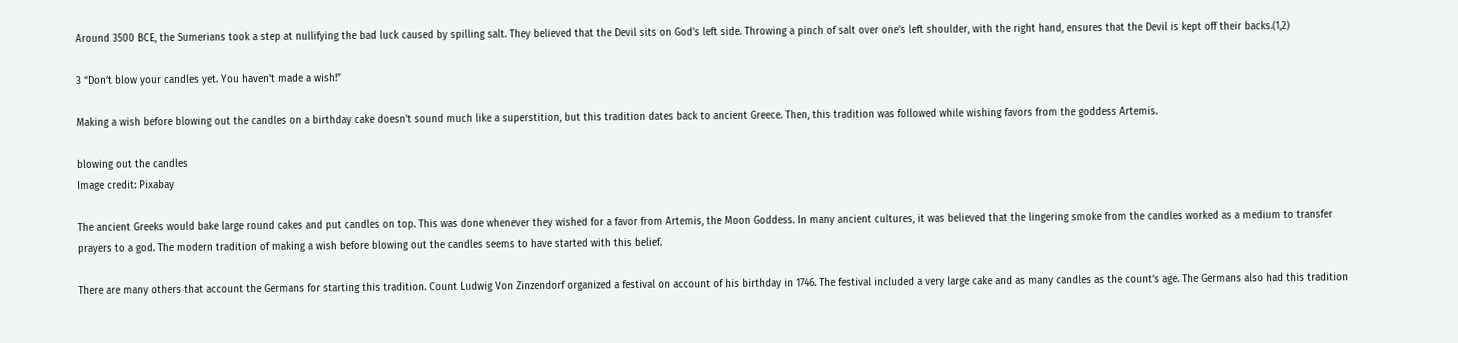Around 3500 BCE, the Sumerians took a step at nullifying the bad luck caused by spilling salt. They believed that the Devil sits on God’s left side. Throwing a pinch of salt over one’s left shoulder, with the right hand, ensures that the Devil is kept off their backs.(1,2)

3 “Don’t blow your candles yet. You haven’t made a wish!”

Making a wish before blowing out the candles on a birthday cake doesn’t sound much like a superstition, but this tradition dates back to ancient Greece. Then, this tradition was followed while wishing favors from the goddess Artemis.

blowing out the candles
Image credit: Pixabay

The ancient Greeks would bake large round cakes and put candles on top. This was done whenever they wished for a favor from Artemis, the Moon Goddess. In many ancient cultures, it was believed that the lingering smoke from the candles worked as a medium to transfer prayers to a god. The modern tradition of making a wish before blowing out the candles seems to have started with this belief.

There are many others that account the Germans for starting this tradition. Count Ludwig Von Zinzendorf organized a festival on account of his birthday in 1746. The festival included a very large cake and as many candles as the count’s age. The Germans also had this tradition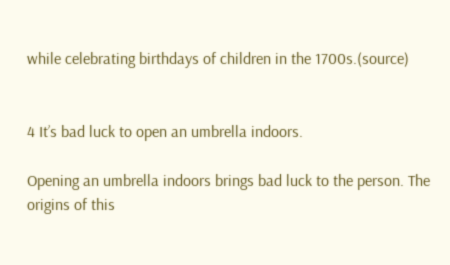while celebrating birthdays of children in the 1700s.(source)


4 It’s bad luck to open an umbrella indoors.

Opening an umbrella indoors brings bad luck to the person. The origins of this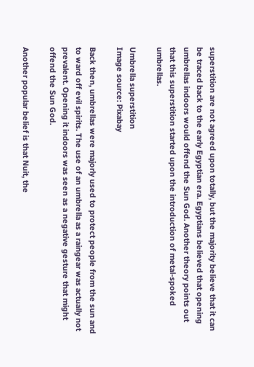superstition are not agreed upon totally, but the majority believe that it can be traced back to the early Egyptian era. Egyptians believed that opening umbrellas indoors would offend the Sun God. Another theory points out that this superstition started upon the introduction of metal-spoked umbrellas.

Umbrella superstition
Image source: Pixabay

Back then, umbrellas were majorly used to protect people from the sun and to ward off evil spirits. The use of an umbrella as a raingear was actually not prevalent. Opening it indoors was seen as a negative gesture that might offend the Sun God.

Another popular belief is that Nuit, the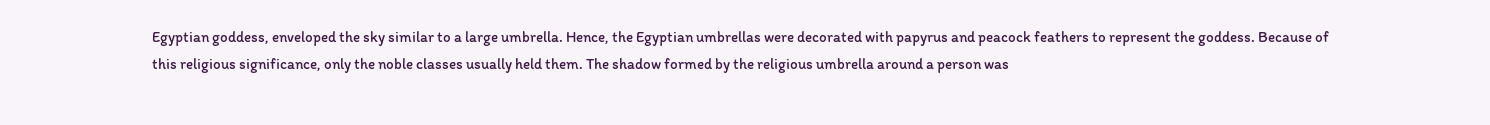Egyptian goddess, enveloped the sky similar to a large umbrella. Hence, the Egyptian umbrellas were decorated with papyrus and peacock feathers to represent the goddess. Because of this religious significance, only the noble classes usually held them. The shadow formed by the religious umbrella around a person was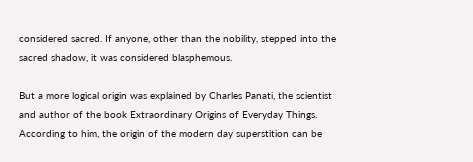considered sacred. If anyone, other than the nobility, stepped into the sacred shadow, it was considered blasphemous.

But a more logical origin was explained by Charles Panati, the scientist and author of the book Extraordinary Origins of Everyday Things. According to him, the origin of the modern day superstition can be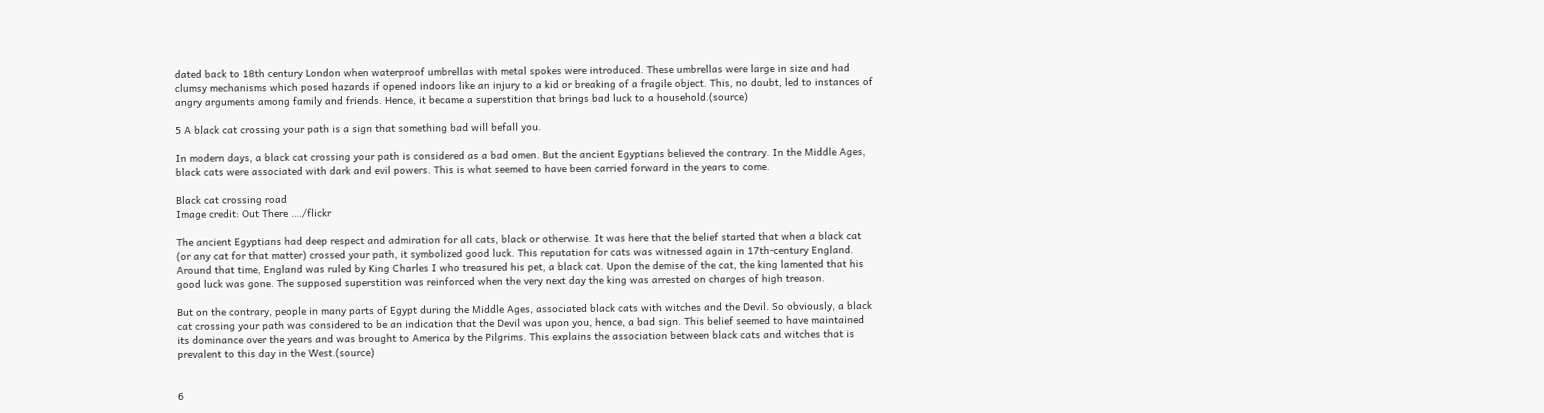dated back to 18th century London when waterproof umbrellas with metal spokes were introduced. These umbrellas were large in size and had clumsy mechanisms which posed hazards if opened indoors like an injury to a kid or breaking of a fragile object. This, no doubt, led to instances of angry arguments among family and friends. Hence, it became a superstition that brings bad luck to a household.(source)

5 A black cat crossing your path is a sign that something bad will befall you.

In modern days, a black cat crossing your path is considered as a bad omen. But the ancient Egyptians believed the contrary. In the Middle Ages, black cats were associated with dark and evil powers. This is what seemed to have been carried forward in the years to come.

Black cat crossing road
Image credit: Out There …./flickr

The ancient Egyptians had deep respect and admiration for all cats, black or otherwise. It was here that the belief started that when a black cat (or any cat for that matter) crossed your path, it symbolized good luck. This reputation for cats was witnessed again in 17th-century England. Around that time, England was ruled by King Charles I who treasured his pet, a black cat. Upon the demise of the cat, the king lamented that his good luck was gone. The supposed superstition was reinforced when the very next day the king was arrested on charges of high treason.

But on the contrary, people in many parts of Egypt during the Middle Ages, associated black cats with witches and the Devil. So obviously, a black cat crossing your path was considered to be an indication that the Devil was upon you, hence, a bad sign. This belief seemed to have maintained its dominance over the years and was brought to America by the Pilgrims. This explains the association between black cats and witches that is prevalent to this day in the West.(source)


6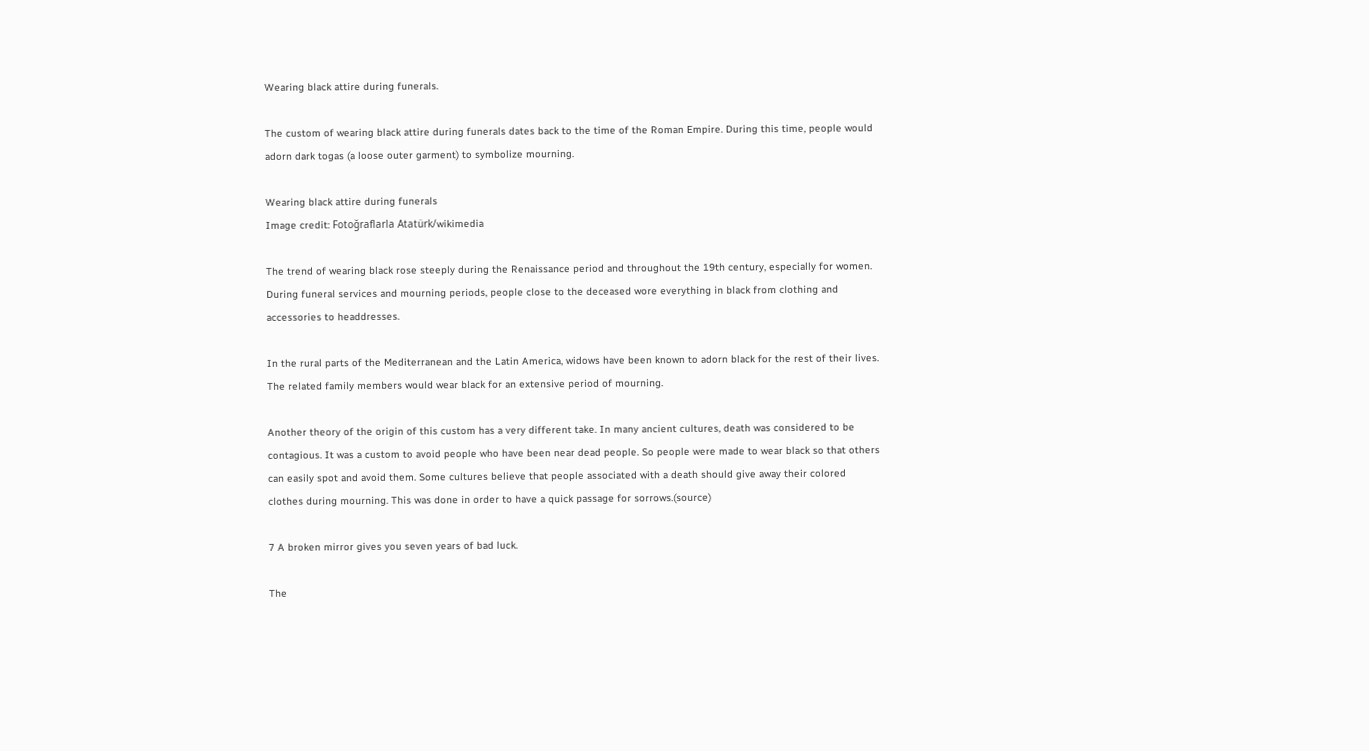Wearing black attire during funerals.

The custom of wearing black attire during funerals dates back to the time of the Roman Empire. During this time, people would adorn dark togas (a loose outer garment) to symbolize mourning.

Wearing black attire during funerals
Image credit: Fotoğraflarla Atatürk/wikimedia

The trend of wearing black rose steeply during the Renaissance period and throughout the 19th century, especially for women. During funeral services and mourning periods, people close to the deceased wore everything in black from clothing and accessories to headdresses.

In the rural parts of the Mediterranean and the Latin America, widows have been known to adorn black for the rest of their lives. The related family members would wear black for an extensive period of mourning.

Another theory of the origin of this custom has a very different take. In many ancient cultures, death was considered to be contagious. It was a custom to avoid people who have been near dead people. So people were made to wear black so that others can easily spot and avoid them. Some cultures believe that people associated with a death should give away their colored clothes during mourning. This was done in order to have a quick passage for sorrows.(source)

7 A broken mirror gives you seven years of bad luck.

The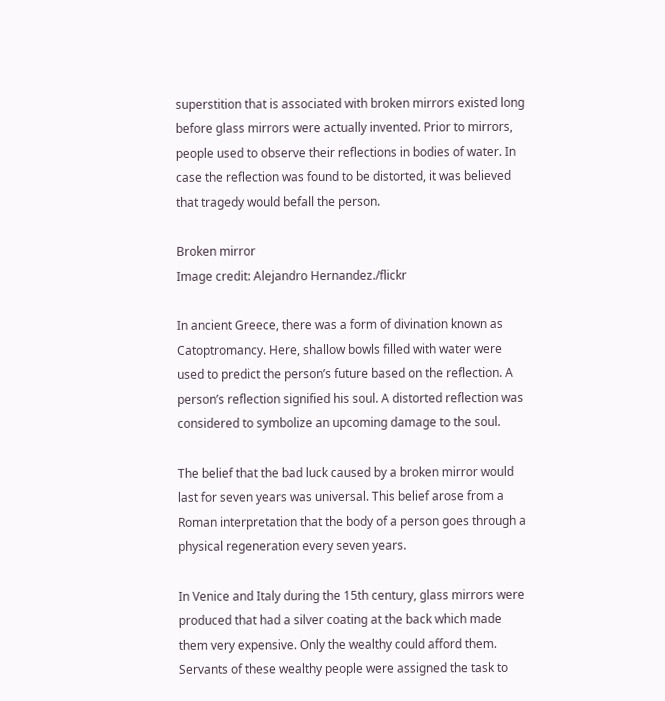superstition that is associated with broken mirrors existed long before glass mirrors were actually invented. Prior to mirrors, people used to observe their reflections in bodies of water. In case the reflection was found to be distorted, it was believed that tragedy would befall the person.

Broken mirror
Image credit: Alejandro Hernandez./flickr

In ancient Greece, there was a form of divination known as Catoptromancy. Here, shallow bowls filled with water were used to predict the person’s future based on the reflection. A person’s reflection signified his soul. A distorted reflection was considered to symbolize an upcoming damage to the soul.

The belief that the bad luck caused by a broken mirror would last for seven years was universal. This belief arose from a Roman interpretation that the body of a person goes through a physical regeneration every seven years.

In Venice and Italy during the 15th century, glass mirrors were produced that had a silver coating at the back which made them very expensive. Only the wealthy could afford them. Servants of these wealthy people were assigned the task to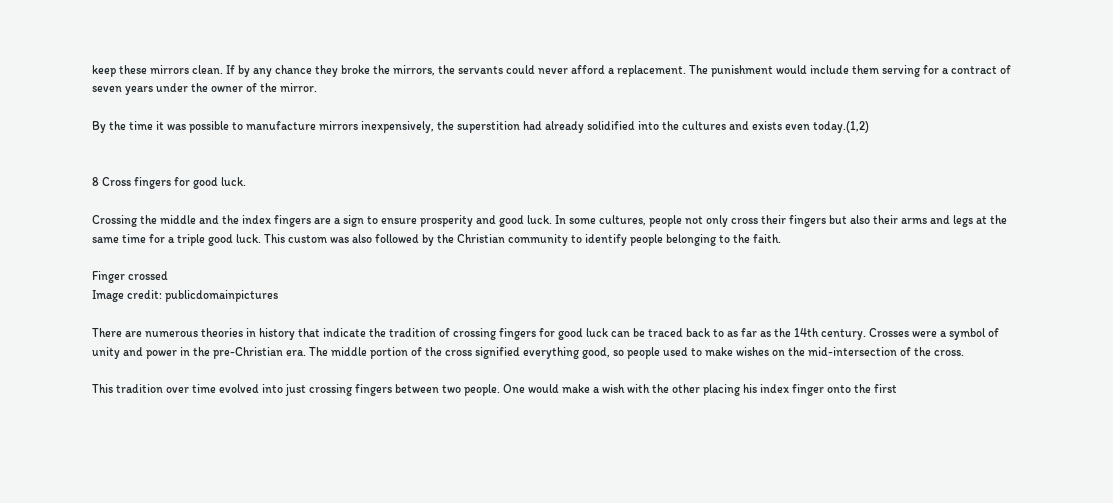keep these mirrors clean. If by any chance they broke the mirrors, the servants could never afford a replacement. The punishment would include them serving for a contract of seven years under the owner of the mirror.

By the time it was possible to manufacture mirrors inexpensively, the superstition had already solidified into the cultures and exists even today.(1,2)


8 Cross fingers for good luck.

Crossing the middle and the index fingers are a sign to ensure prosperity and good luck. In some cultures, people not only cross their fingers but also their arms and legs at the same time for a triple good luck. This custom was also followed by the Christian community to identify people belonging to the faith.

Finger crossed
Image credit: publicdomainpictures

There are numerous theories in history that indicate the tradition of crossing fingers for good luck can be traced back to as far as the 14th century. Crosses were a symbol of unity and power in the pre-Christian era. The middle portion of the cross signified everything good, so people used to make wishes on the mid-intersection of the cross.

This tradition over time evolved into just crossing fingers between two people. One would make a wish with the other placing his index finger onto the first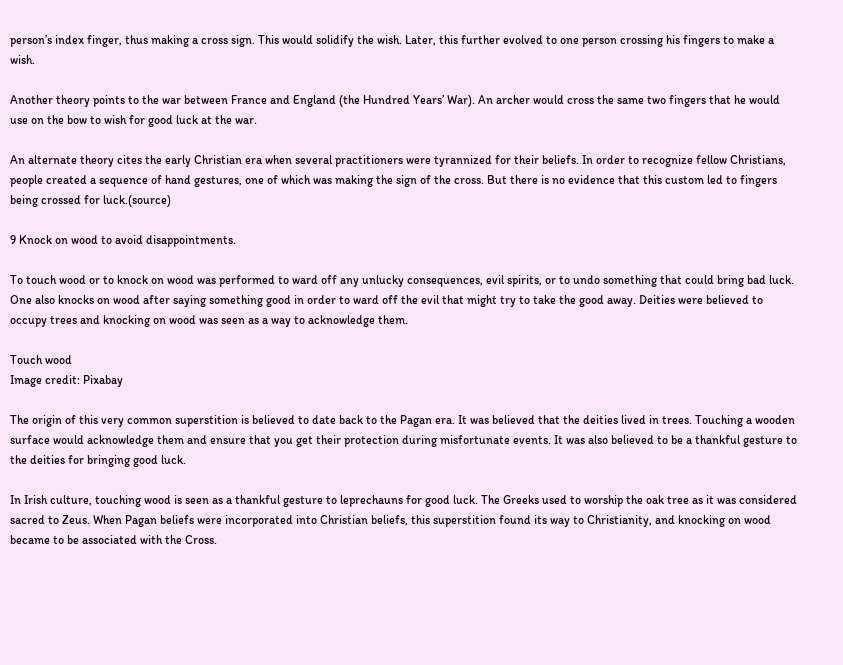person’s index finger, thus making a cross sign. This would solidify the wish. Later, this further evolved to one person crossing his fingers to make a wish.

Another theory points to the war between France and England (the Hundred Years’ War). An archer would cross the same two fingers that he would use on the bow to wish for good luck at the war.

An alternate theory cites the early Christian era when several practitioners were tyrannized for their beliefs. In order to recognize fellow Christians, people created a sequence of hand gestures, one of which was making the sign of the cross. But there is no evidence that this custom led to fingers being crossed for luck.(source)

9 Knock on wood to avoid disappointments.

To touch wood or to knock on wood was performed to ward off any unlucky consequences, evil spirits, or to undo something that could bring bad luck. One also knocks on wood after saying something good in order to ward off the evil that might try to take the good away. Deities were believed to occupy trees and knocking on wood was seen as a way to acknowledge them.

Touch wood
Image credit: Pixabay

The origin of this very common superstition is believed to date back to the Pagan era. It was believed that the deities lived in trees. Touching a wooden surface would acknowledge them and ensure that you get their protection during misfortunate events. It was also believed to be a thankful gesture to the deities for bringing good luck.

In Irish culture, touching wood is seen as a thankful gesture to leprechauns for good luck. The Greeks used to worship the oak tree as it was considered sacred to Zeus. When Pagan beliefs were incorporated into Christian beliefs, this superstition found its way to Christianity, and knocking on wood became to be associated with the Cross.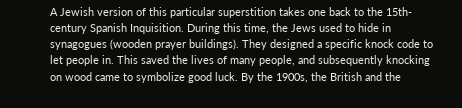A Jewish version of this particular superstition takes one back to the 15th-century Spanish Inquisition. During this time, the Jews used to hide in synagogues (wooden prayer buildings). They designed a specific knock code to let people in. This saved the lives of many people, and subsequently knocking on wood came to symbolize good luck. By the 1900s, the British and the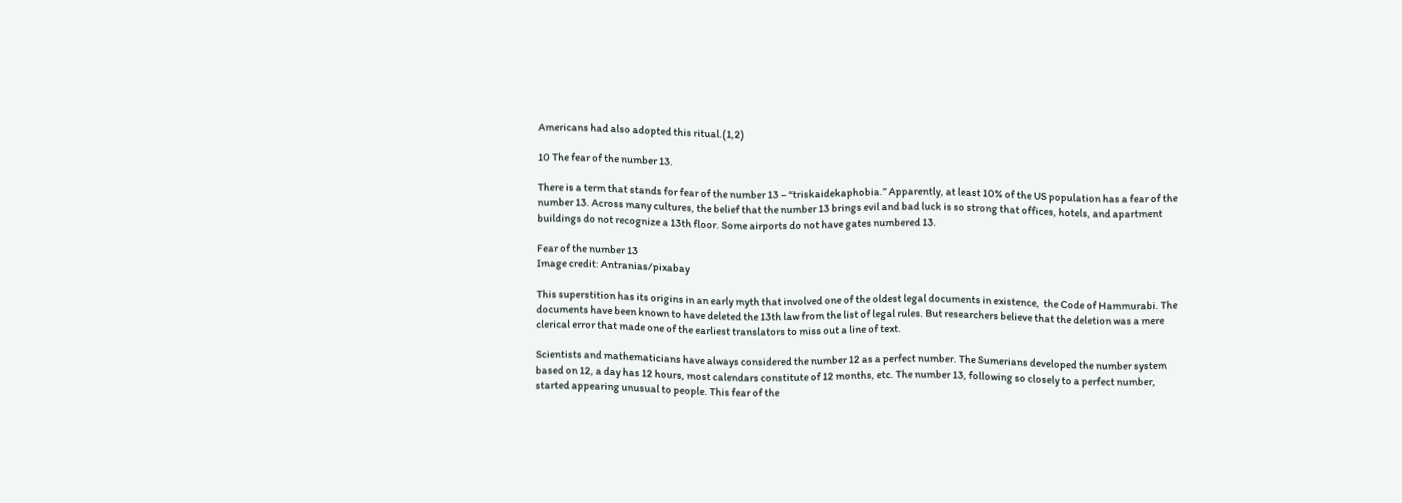Americans had also adopted this ritual.(1,2)

10 The fear of the number 13.

There is a term that stands for fear of the number 13 – “triskaidekaphobia.” Apparently, at least 10% of the US population has a fear of the number 13. Across many cultures, the belief that the number 13 brings evil and bad luck is so strong that offices, hotels, and apartment buildings do not recognize a 13th floor. Some airports do not have gates numbered 13.

Fear of the number 13
Image credit: Antranias/pixabay

This superstition has its origins in an early myth that involved one of the oldest legal documents in existence,  the Code of Hammurabi. The documents have been known to have deleted the 13th law from the list of legal rules. But researchers believe that the deletion was a mere clerical error that made one of the earliest translators to miss out a line of text.

Scientists and mathematicians have always considered the number 12 as a perfect number. The Sumerians developed the number system based on 12, a day has 12 hours, most calendars constitute of 12 months, etc. The number 13, following so closely to a perfect number, started appearing unusual to people. This fear of the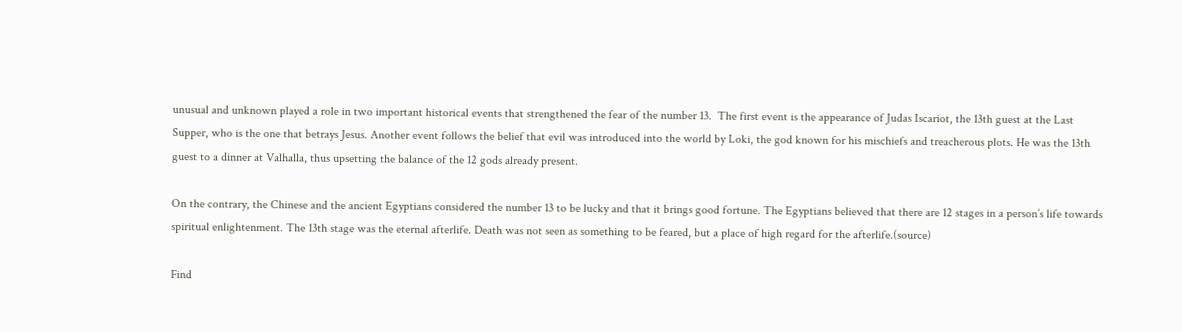unusual and unknown played a role in two important historical events that strengthened the fear of the number 13.  The first event is the appearance of Judas Iscariot, the 13th guest at the Last Supper, who is the one that betrays Jesus. Another event follows the belief that evil was introduced into the world by Loki, the god known for his mischiefs and treacherous plots. He was the 13th guest to a dinner at Valhalla, thus upsetting the balance of the 12 gods already present.

On the contrary, the Chinese and the ancient Egyptians considered the number 13 to be lucky and that it brings good fortune. The Egyptians believed that there are 12 stages in a person’s life towards spiritual enlightenment. The 13th stage was the eternal afterlife. Death was not seen as something to be feared, but a place of high regard for the afterlife.(source)

Find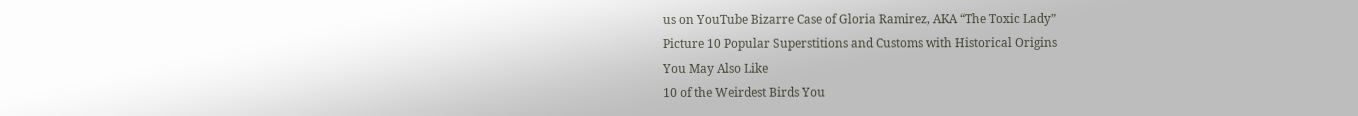us on YouTube Bizarre Case of Gloria Ramirez, AKA “The Toxic Lady”
Picture 10 Popular Superstitions and Customs with Historical Origins
You May Also Like
10 of the Weirdest Birds You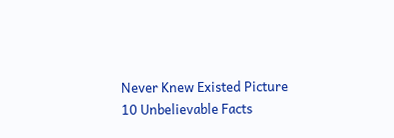Never Knew Existed Picture
10 Unbelievable Facts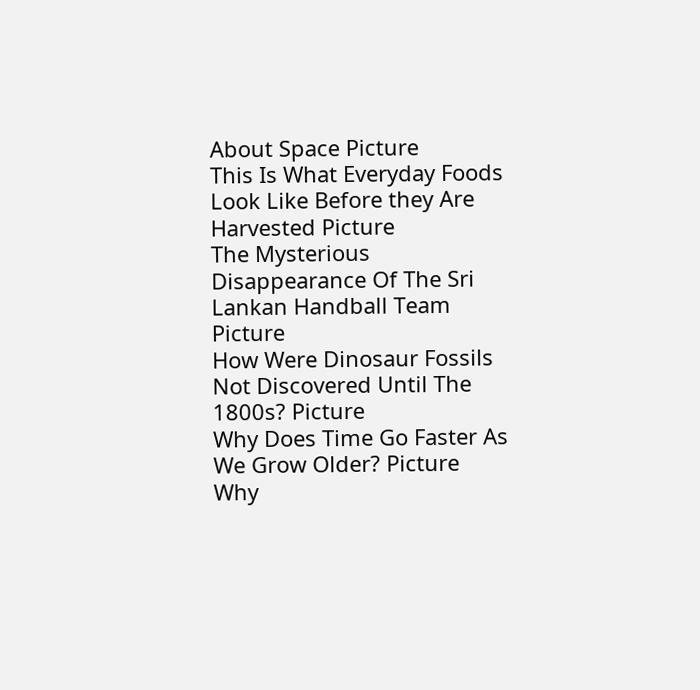About Space Picture
This Is What Everyday Foods Look Like Before they Are Harvested Picture
The Mysterious Disappearance Of The Sri Lankan Handball Team Picture
How Were Dinosaur Fossils Not Discovered Until The 1800s? Picture
Why Does Time Go Faster As We Grow Older? Picture
Why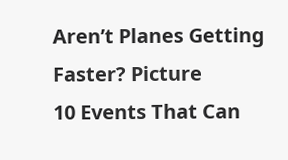Aren’t Planes Getting Faster? Picture
10 Events That Can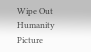Wipe Out Humanity Picture